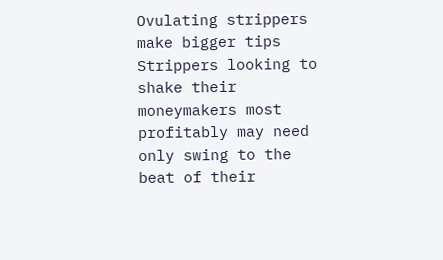Ovulating strippers make bigger tips
Strippers looking to shake their moneymakers most profitably may need only swing to the beat of their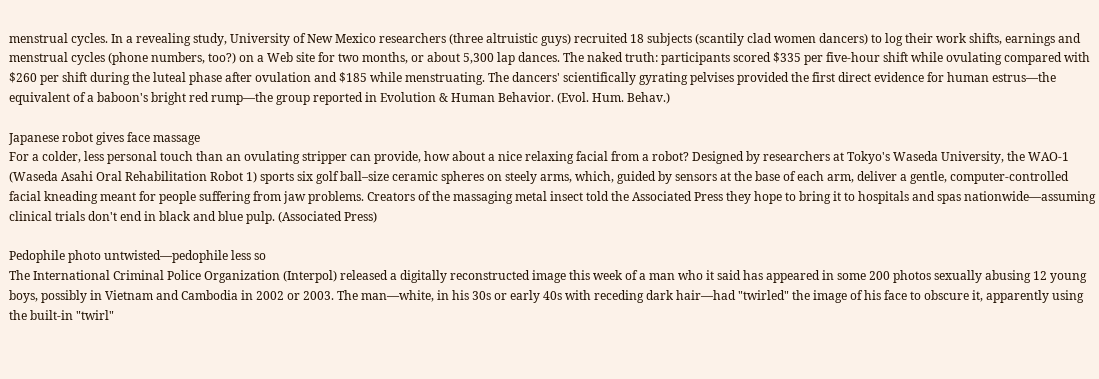menstrual cycles. In a revealing study, University of New Mexico researchers (three altruistic guys) recruited 18 subjects (scantily clad women dancers) to log their work shifts, earnings and menstrual cycles (phone numbers, too?) on a Web site for two months, or about 5,300 lap dances. The naked truth: participants scored $335 per five-hour shift while ovulating compared with $260 per shift during the luteal phase after ovulation and $185 while menstruating. The dancers' scientifically gyrating pelvises provided the first direct evidence for human estrus—the equivalent of a baboon's bright red rump—the group reported in Evolution & Human Behavior. (Evol. Hum. Behav.)

Japanese robot gives face massage
For a colder, less personal touch than an ovulating stripper can provide, how about a nice relaxing facial from a robot? Designed by researchers at Tokyo's Waseda University, the WAO-1 (Waseda Asahi Oral Rehabilitation Robot 1) sports six golf ball–size ceramic spheres on steely arms, which, guided by sensors at the base of each arm, deliver a gentle, computer-controlled facial kneading meant for people suffering from jaw problems. Creators of the massaging metal insect told the Associated Press they hope to bring it to hospitals and spas nationwide—assuming clinical trials don't end in black and blue pulp. (Associated Press)

Pedophile photo untwisted—pedophile less so
The International Criminal Police Organization (Interpol) released a digitally reconstructed image this week of a man who it said has appeared in some 200 photos sexually abusing 12 young boys, possibly in Vietnam and Cambodia in 2002 or 2003. The man—white, in his 30s or early 40s with receding dark hair—had "twirled" the image of his face to obscure it, apparently using the built-in "twirl"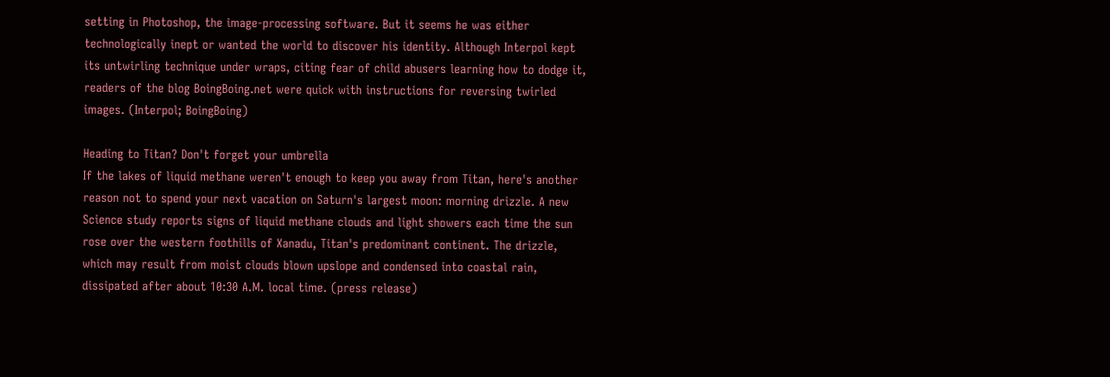setting in Photoshop, the image-processing software. But it seems he was either technologically inept or wanted the world to discover his identity. Although Interpol kept its untwirling technique under wraps, citing fear of child abusers learning how to dodge it, readers of the blog BoingBoing.net were quick with instructions for reversing twirled images. (Interpol; BoingBoing)

Heading to Titan? Don't forget your umbrella
If the lakes of liquid methane weren't enough to keep you away from Titan, here's another reason not to spend your next vacation on Saturn's largest moon: morning drizzle. A new Science study reports signs of liquid methane clouds and light showers each time the sun rose over the western foothills of Xanadu, Titan's predominant continent. The drizzle, which may result from moist clouds blown upslope and condensed into coastal rain, dissipated after about 10:30 A.M. local time. (press release)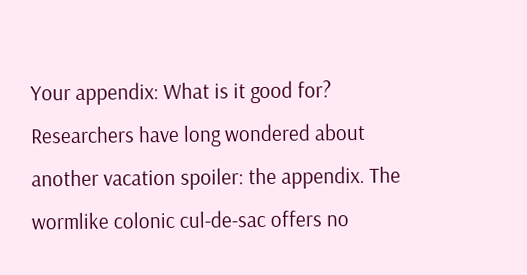Your appendix: What is it good for?
Researchers have long wondered about another vacation spoiler: the appendix. The wormlike colonic cul-de-sac offers no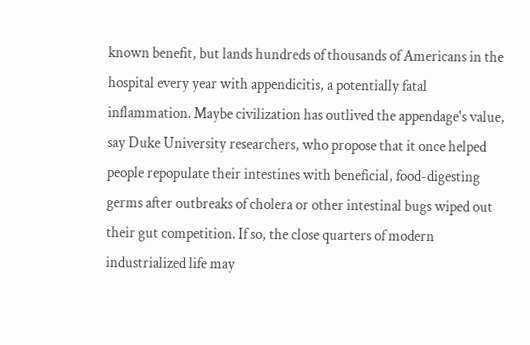known benefit, but lands hundreds of thousands of Americans in the hospital every year with appendicitis, a potentially fatal inflammation. Maybe civilization has outlived the appendage's value, say Duke University researchers, who propose that it once helped people repopulate their intestines with beneficial, food-digesting germs after outbreaks of cholera or other intestinal bugs wiped out their gut competition. If so, the close quarters of modern industrialized life may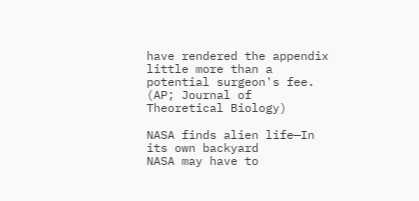have rendered the appendix little more than a potential surgeon's fee. (AP; Journal of Theoretical Biology)

NASA finds alien life—In its own backyard
NASA may have to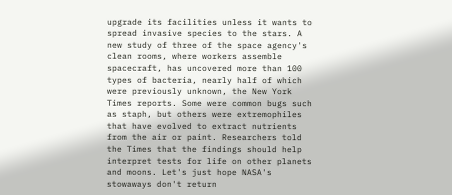upgrade its facilities unless it wants to spread invasive species to the stars. A new study of three of the space agency's clean rooms, where workers assemble spacecraft, has uncovered more than 100 types of bacteria, nearly half of which were previously unknown, the New York Times reports. Some were common bugs such as staph, but others were extremophiles that have evolved to extract nutrients from the air or paint. Researchers told the Times that the findings should help interpret tests for life on other planets and moons. Let's just hope NASA's stowaways don't return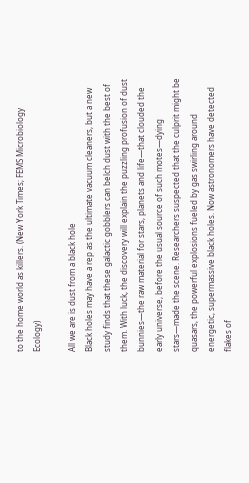to the home world as killers. (New York Times; FEMS Microbiology Ecology)

All we are is dust from a black hole
Black holes may have a rep as the ultimate vacuum cleaners, but a new study finds that these galactic gobblers can belch dust with the best of them. With luck, the discovery will explain the puzzling profusion of dust bunnies—the raw material for stars, planets and life—that clouded the early universe, before the usual source of such motes—dying stars—made the scene. Researchers suspected that the culprit might be quasars, the powerful explosions fueled by gas swirling around energetic, supermassive black holes. Now astronomers have detected flakes of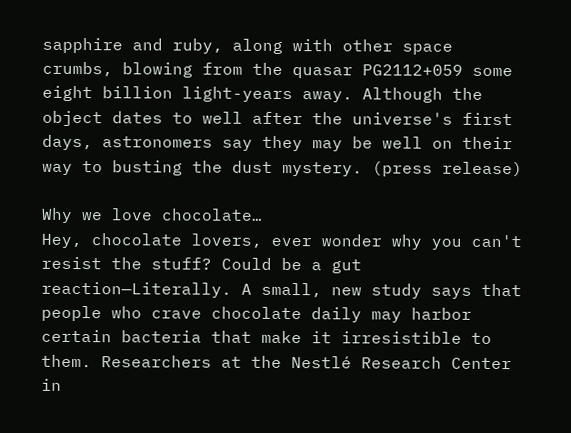sapphire and ruby, along with other space crumbs, blowing from the quasar PG2112+059 some eight billion light-years away. Although the object dates to well after the universe's first days, astronomers say they may be well on their way to busting the dust mystery. (press release)

Why we love chocolate…
Hey, chocolate lovers, ever wonder why you can't resist the stuff? Could be a gut reaction—Literally. A small, new study says that people who crave chocolate daily may harbor certain bacteria that make it irresistible to them. Researchers at the Nestlé Research Center in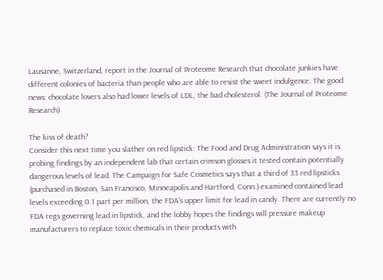Lausanne, Switzerland, report in the Journal of Proteome Research that chocolate junkies have different colonies of bacteria than people who are able to resist the sweet indulgence. The good news: chocolate lovers also had lower levels of LDL, the bad cholesterol. (The Journal of Proteome Research)

The kiss of death?
Consider this next time you slather on red lipstick: The Food and Drug Administration says it is probing findings by an independent lab that certain crimson glosses it tested contain potentially dangerous levels of lead. The Campaign for Safe Cosmetics says that a third of 33 red lipsticks (purchased in Boston, San Francisco, Minneapolis and Hartford, Conn.) examined contained lead levels exceeding 0.1 part per million, the FDA's upper limit for lead in candy. There are currently no FDA regs governing lead in lipstick, and the lobby hopes the findings will pressure makeup manufacturers to replace toxic chemicals in their products with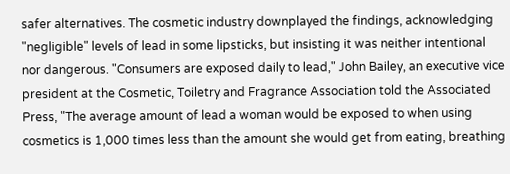safer alternatives. The cosmetic industry downplayed the findings, acknowledging "negligible" levels of lead in some lipsticks, but insisting it was neither intentional nor dangerous. "Consumers are exposed daily to lead," John Bailey, an executive vice president at the Cosmetic, Toiletry and Fragrance Association told the Associated Press, "The average amount of lead a woman would be exposed to when using cosmetics is 1,000 times less than the amount she would get from eating, breathing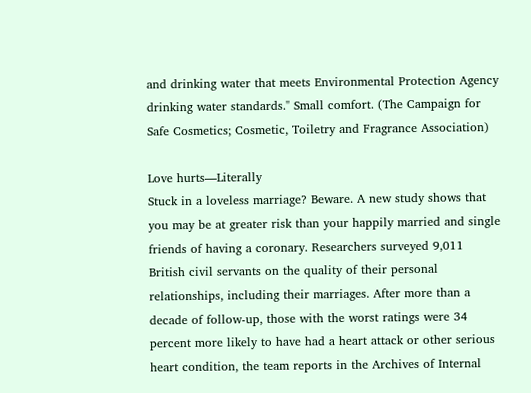and drinking water that meets Environmental Protection Agency drinking water standards." Small comfort. (The Campaign for Safe Cosmetics; Cosmetic, Toiletry and Fragrance Association)

Love hurts—Literally
Stuck in a loveless marriage? Beware. A new study shows that you may be at greater risk than your happily married and single friends of having a coronary. Researchers surveyed 9,011 British civil servants on the quality of their personal relationships, including their marriages. After more than a decade of follow-up, those with the worst ratings were 34 percent more likely to have had a heart attack or other serious heart condition, the team reports in the Archives of Internal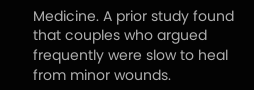Medicine. A prior study found that couples who argued frequently were slow to heal from minor wounds.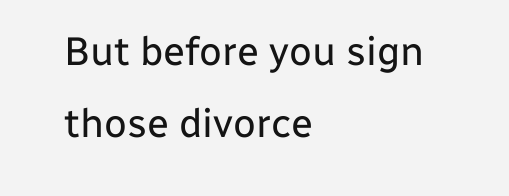But before you sign those divorce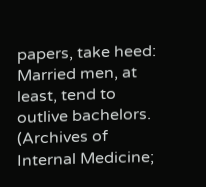papers, take heed: Married men, at least, tend to outlive bachelors. (Archives of Internal Medicine;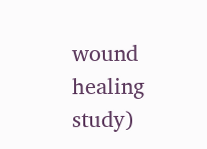wound healing study)